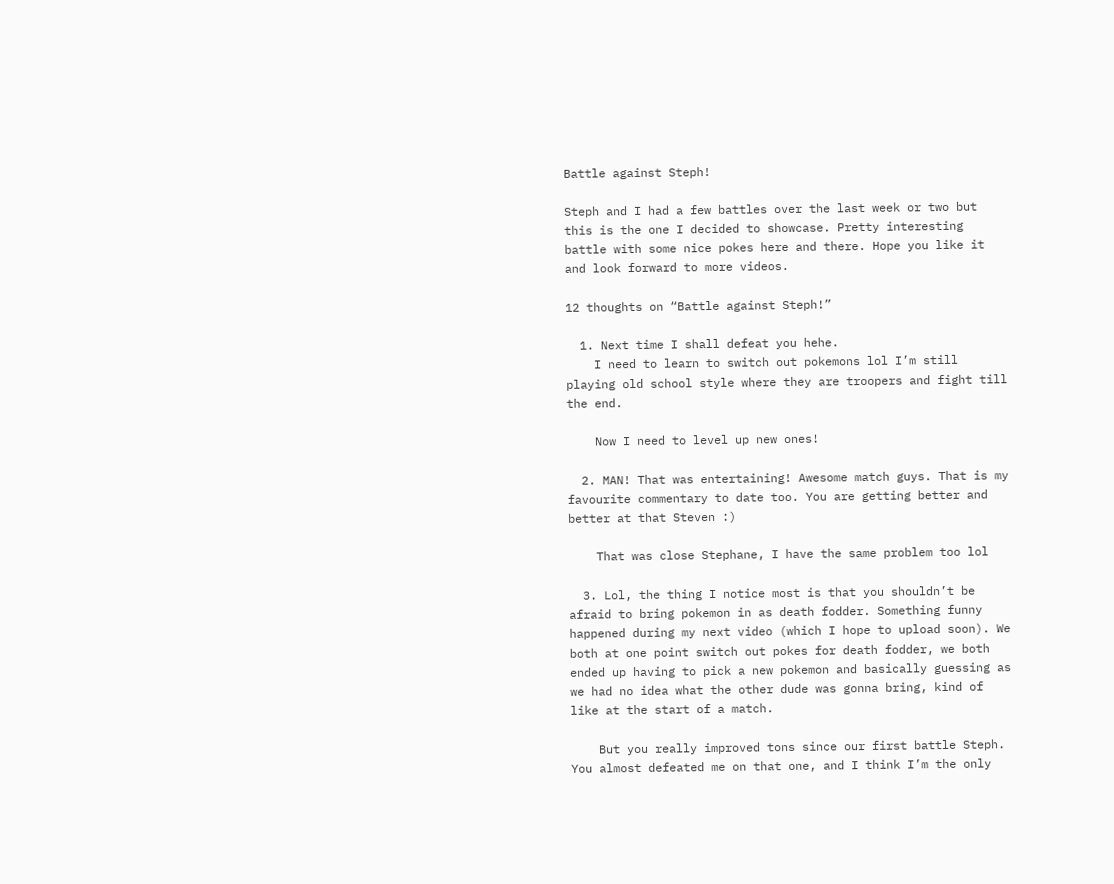Battle against Steph!

Steph and I had a few battles over the last week or two but this is the one I decided to showcase. Pretty interesting battle with some nice pokes here and there. Hope you like it and look forward to more videos.

12 thoughts on “Battle against Steph!”

  1. Next time I shall defeat you hehe.
    I need to learn to switch out pokemons lol I’m still playing old school style where they are troopers and fight till the end.

    Now I need to level up new ones!

  2. MAN! That was entertaining! Awesome match guys. That is my favourite commentary to date too. You are getting better and better at that Steven :)

    That was close Stephane, I have the same problem too lol

  3. Lol, the thing I notice most is that you shouldn’t be afraid to bring pokemon in as death fodder. Something funny happened during my next video (which I hope to upload soon). We both at one point switch out pokes for death fodder, we both ended up having to pick a new pokemon and basically guessing as we had no idea what the other dude was gonna bring, kind of like at the start of a match.

    But you really improved tons since our first battle Steph. You almost defeated me on that one, and I think I’m the only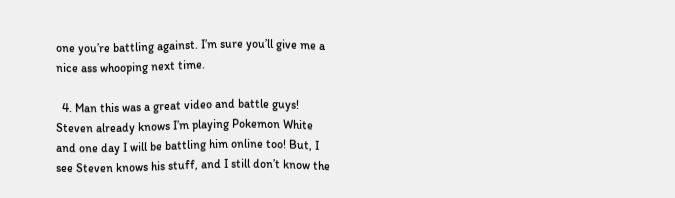one you’re battling against. I’m sure you’ll give me a nice ass whooping next time.

  4. Man this was a great video and battle guys! Steven already knows I’m playing Pokemon White and one day I will be battling him online too! But, I see Steven knows his stuff, and I still don’t know the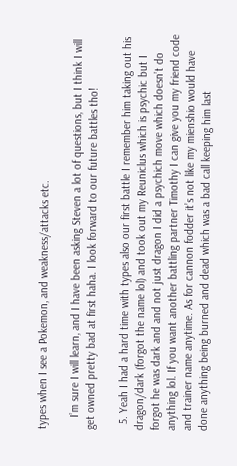types when I see a Pokemon, and weakness/attacks etc.

    I’m sure I will learn, and I have been asking Steven a lot of questions, but I think I will get owned pretty bad at first haha. I look forward to our future battles tho!

  5. Yeah I had a hard time with types also our first battle I remember him taking out his dragon/dark (forgot the name lol) and took out my Reuniclus which is psychic but I forgot he was dark and and not just dragon I did a psychich move which doesn’t do anything lol. If you want another battling partner Timothy I can give you my friend code and trainer name anytime. As for cannon fodder it’s not like my mienshio would have done anything being burned and dead which was a bad call keeping him last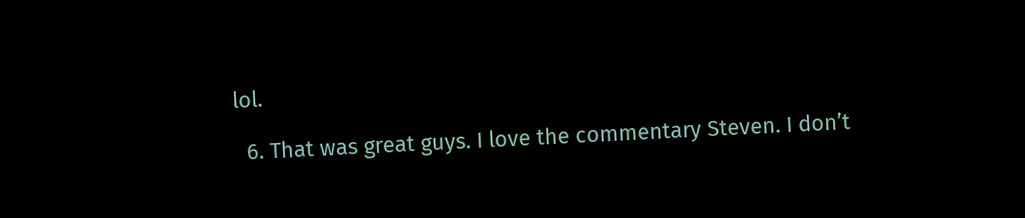lol.

  6. That was great guys. I love the commentary Steven. I don’t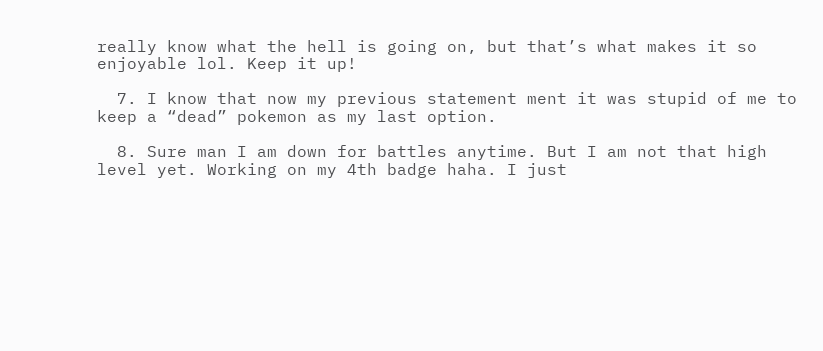really know what the hell is going on, but that’s what makes it so enjoyable lol. Keep it up!

  7. I know that now my previous statement ment it was stupid of me to keep a “dead” pokemon as my last option.

  8. Sure man I am down for battles anytime. But I am not that high level yet. Working on my 4th badge haha. I just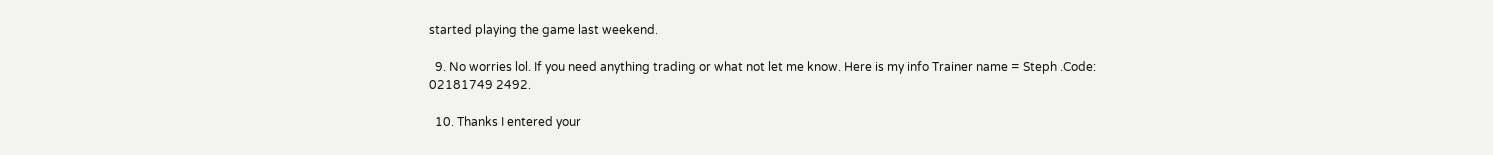started playing the game last weekend.

  9. No worries lol. If you need anything trading or what not let me know. Here is my info Trainer name = Steph .Code: 02181749 2492.

  10. Thanks I entered your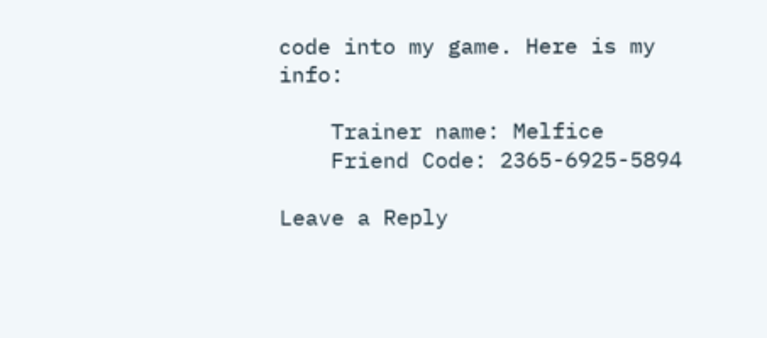code into my game. Here is my info:

    Trainer name: Melfice
    Friend Code: 2365-6925-5894

Leave a Reply